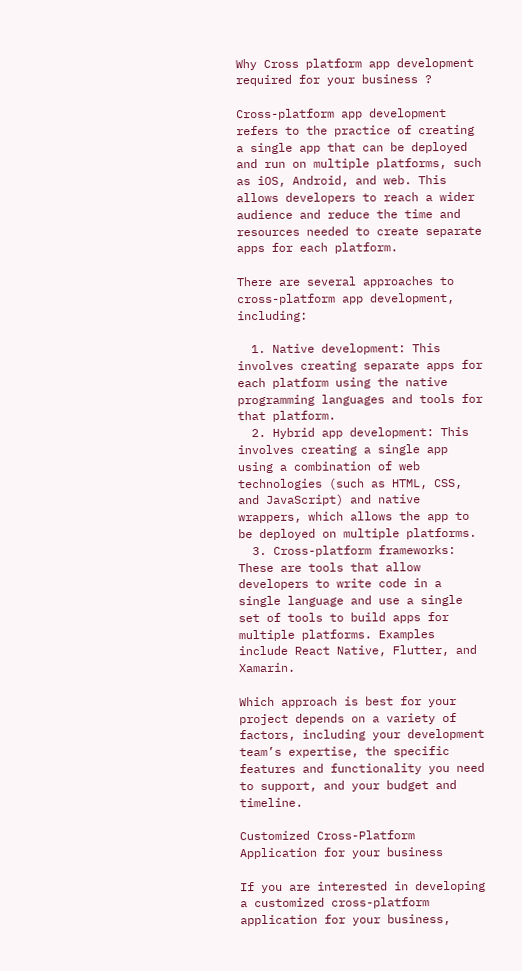Why Cross platform app development required for your business ?

Cross-platform app development refers to the practice of creating a single app that can be deployed and run on multiple platforms, such as iOS, Android, and web. This allows developers to reach a wider audience and reduce the time and resources needed to create separate apps for each platform.

There are several approaches to cross-platform app development, including:

  1. Native development: This involves creating separate apps for each platform using the native programming languages and tools for that platform.
  2. Hybrid app development: This involves creating a single app using a combination of web technologies (such as HTML, CSS, and JavaScript) and native wrappers, which allows the app to be deployed on multiple platforms.
  3. Cross-platform frameworks: These are tools that allow developers to write code in a single language and use a single set of tools to build apps for multiple platforms. Examples include React Native, Flutter, and Xamarin.

Which approach is best for your project depends on a variety of factors, including your development team’s expertise, the specific features and functionality you need to support, and your budget and timeline.

Customized Cross-Platform Application for your business

If you are interested in developing a customized cross-platform application for your business,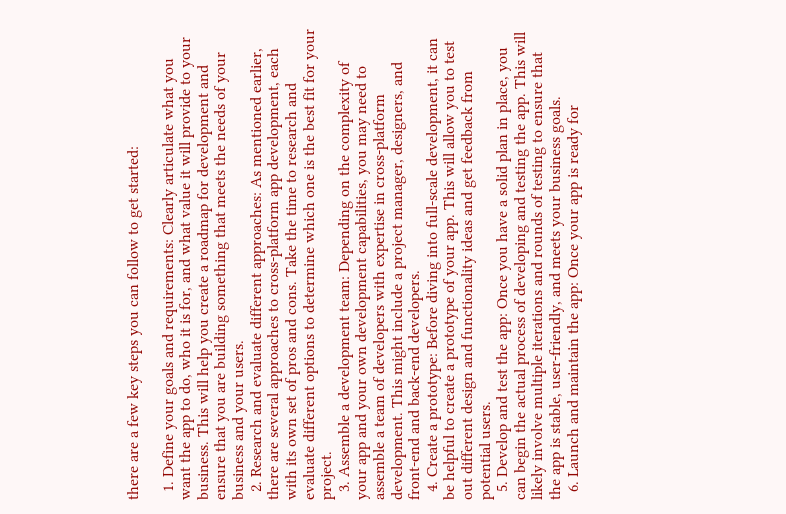there are a few key steps you can follow to get started:

  1. Define your goals and requirements: Clearly articulate what you want the app to do, who it is for, and what value it will provide to your business. This will help you create a roadmap for development and ensure that you are building something that meets the needs of your business and your users.
  2. Research and evaluate different approaches: As mentioned earlier, there are several approaches to cross-platform app development, each with its own set of pros and cons. Take the time to research and evaluate different options to determine which one is the best fit for your project.
  3. Assemble a development team: Depending on the complexity of your app and your own development capabilities, you may need to assemble a team of developers with expertise in cross-platform development. This might include a project manager, designers, and front-end and back-end developers.
  4. Create a prototype: Before diving into full-scale development, it can be helpful to create a prototype of your app. This will allow you to test out different design and functionality ideas and get feedback from potential users.
  5. Develop and test the app: Once you have a solid plan in place, you can begin the actual process of developing and testing the app. This will likely involve multiple iterations and rounds of testing to ensure that the app is stable, user-friendly, and meets your business goals.
  6. Launch and maintain the app: Once your app is ready for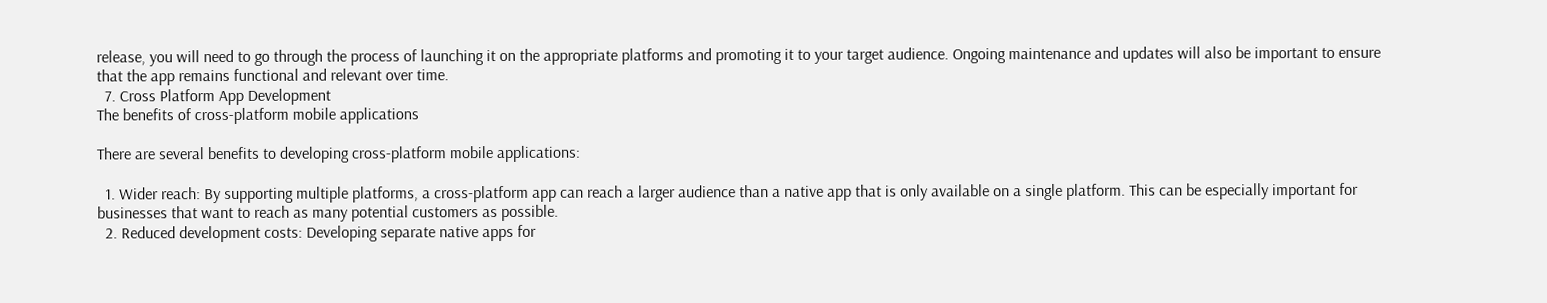release, you will need to go through the process of launching it on the appropriate platforms and promoting it to your target audience. Ongoing maintenance and updates will also be important to ensure that the app remains functional and relevant over time.
  7. Cross Platform App Development
The benefits of cross-platform mobile applications

There are several benefits to developing cross-platform mobile applications:

  1. Wider reach: By supporting multiple platforms, a cross-platform app can reach a larger audience than a native app that is only available on a single platform. This can be especially important for businesses that want to reach as many potential customers as possible.
  2. Reduced development costs: Developing separate native apps for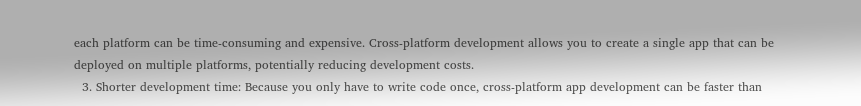each platform can be time-consuming and expensive. Cross-platform development allows you to create a single app that can be deployed on multiple platforms, potentially reducing development costs.
  3. Shorter development time: Because you only have to write code once, cross-platform app development can be faster than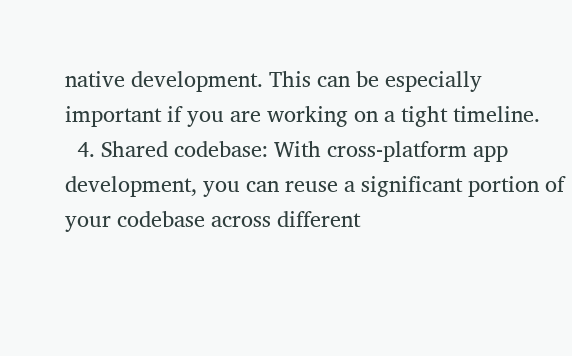native development. This can be especially important if you are working on a tight timeline.
  4. Shared codebase: With cross-platform app development, you can reuse a significant portion of your codebase across different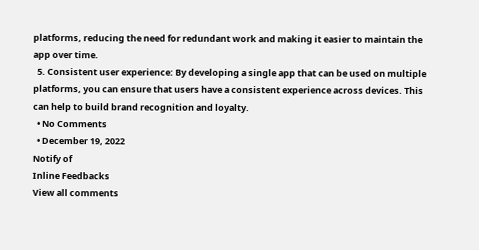platforms, reducing the need for redundant work and making it easier to maintain the app over time.
  5. Consistent user experience: By developing a single app that can be used on multiple platforms, you can ensure that users have a consistent experience across devices. This can help to build brand recognition and loyalty.
  • No Comments
  • December 19, 2022
Notify of
Inline Feedbacks
View all comments